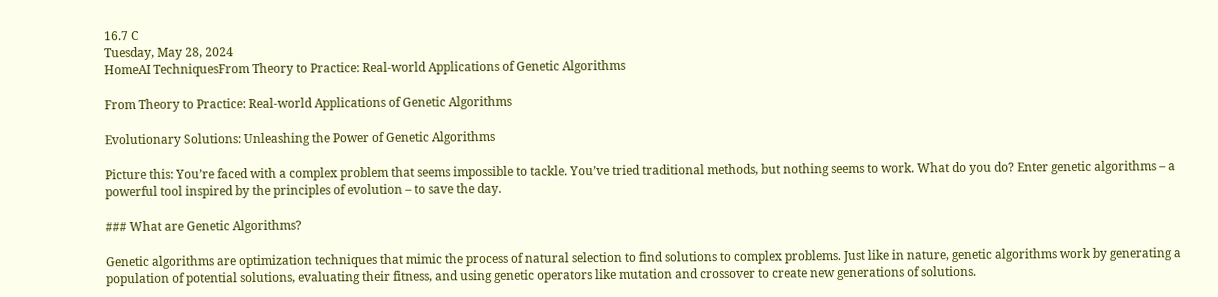16.7 C
Tuesday, May 28, 2024
HomeAI TechniquesFrom Theory to Practice: Real-world Applications of Genetic Algorithms

From Theory to Practice: Real-world Applications of Genetic Algorithms

Evolutionary Solutions: Unleashing the Power of Genetic Algorithms

Picture this: You’re faced with a complex problem that seems impossible to tackle. You’ve tried traditional methods, but nothing seems to work. What do you do? Enter genetic algorithms – a powerful tool inspired by the principles of evolution – to save the day.

### What are Genetic Algorithms?

Genetic algorithms are optimization techniques that mimic the process of natural selection to find solutions to complex problems. Just like in nature, genetic algorithms work by generating a population of potential solutions, evaluating their fitness, and using genetic operators like mutation and crossover to create new generations of solutions.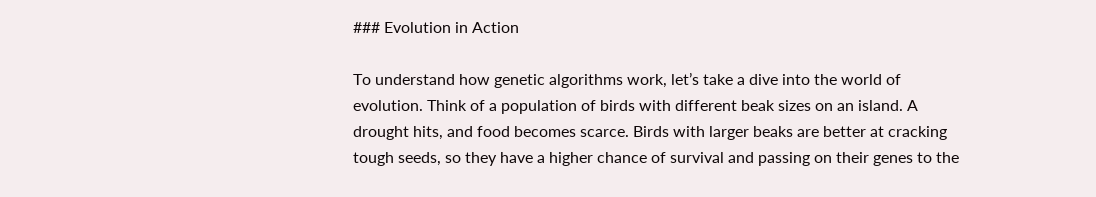### Evolution in Action

To understand how genetic algorithms work, let’s take a dive into the world of evolution. Think of a population of birds with different beak sizes on an island. A drought hits, and food becomes scarce. Birds with larger beaks are better at cracking tough seeds, so they have a higher chance of survival and passing on their genes to the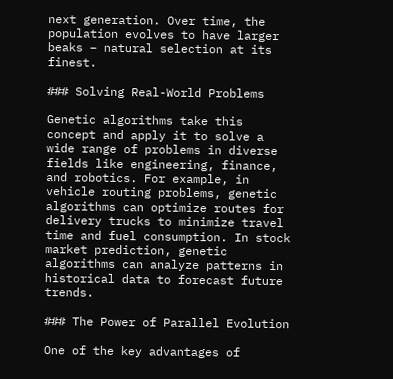next generation. Over time, the population evolves to have larger beaks – natural selection at its finest.

### Solving Real-World Problems

Genetic algorithms take this concept and apply it to solve a wide range of problems in diverse fields like engineering, finance, and robotics. For example, in vehicle routing problems, genetic algorithms can optimize routes for delivery trucks to minimize travel time and fuel consumption. In stock market prediction, genetic algorithms can analyze patterns in historical data to forecast future trends.

### The Power of Parallel Evolution

One of the key advantages of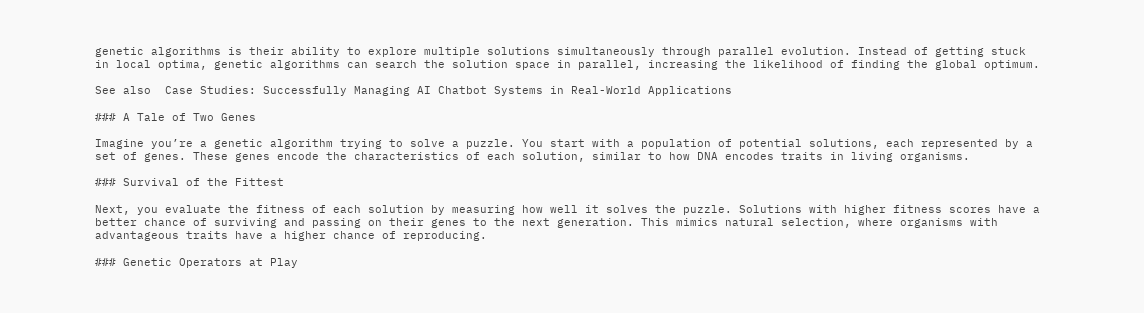genetic algorithms is their ability to explore multiple solutions simultaneously through parallel evolution. Instead of getting stuck in local optima, genetic algorithms can search the solution space in parallel, increasing the likelihood of finding the global optimum.

See also  Case Studies: Successfully Managing AI Chatbot Systems in Real-World Applications

### A Tale of Two Genes

Imagine you’re a genetic algorithm trying to solve a puzzle. You start with a population of potential solutions, each represented by a set of genes. These genes encode the characteristics of each solution, similar to how DNA encodes traits in living organisms.

### Survival of the Fittest

Next, you evaluate the fitness of each solution by measuring how well it solves the puzzle. Solutions with higher fitness scores have a better chance of surviving and passing on their genes to the next generation. This mimics natural selection, where organisms with advantageous traits have a higher chance of reproducing.

### Genetic Operators at Play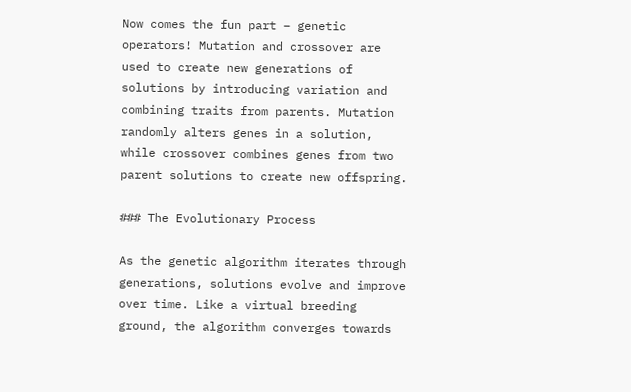Now comes the fun part – genetic operators! Mutation and crossover are used to create new generations of solutions by introducing variation and combining traits from parents. Mutation randomly alters genes in a solution, while crossover combines genes from two parent solutions to create new offspring.

### The Evolutionary Process

As the genetic algorithm iterates through generations, solutions evolve and improve over time. Like a virtual breeding ground, the algorithm converges towards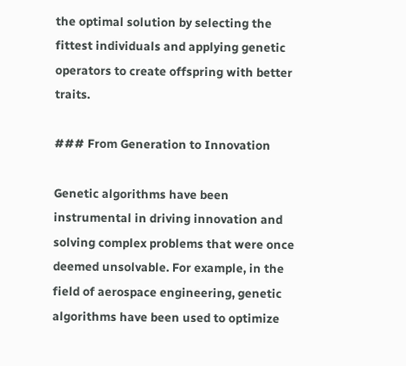the optimal solution by selecting the fittest individuals and applying genetic operators to create offspring with better traits.

### From Generation to Innovation

Genetic algorithms have been instrumental in driving innovation and solving complex problems that were once deemed unsolvable. For example, in the field of aerospace engineering, genetic algorithms have been used to optimize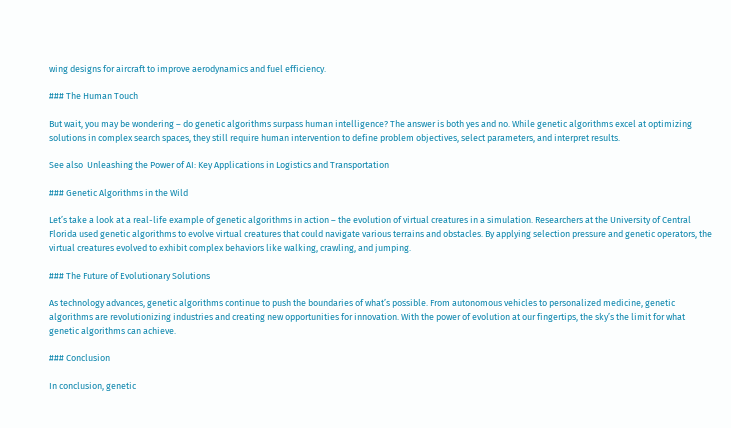wing designs for aircraft to improve aerodynamics and fuel efficiency.

### The Human Touch

But wait, you may be wondering – do genetic algorithms surpass human intelligence? The answer is both yes and no. While genetic algorithms excel at optimizing solutions in complex search spaces, they still require human intervention to define problem objectives, select parameters, and interpret results.

See also  Unleashing the Power of AI: Key Applications in Logistics and Transportation

### Genetic Algorithms in the Wild

Let’s take a look at a real-life example of genetic algorithms in action – the evolution of virtual creatures in a simulation. Researchers at the University of Central Florida used genetic algorithms to evolve virtual creatures that could navigate various terrains and obstacles. By applying selection pressure and genetic operators, the virtual creatures evolved to exhibit complex behaviors like walking, crawling, and jumping.

### The Future of Evolutionary Solutions

As technology advances, genetic algorithms continue to push the boundaries of what’s possible. From autonomous vehicles to personalized medicine, genetic algorithms are revolutionizing industries and creating new opportunities for innovation. With the power of evolution at our fingertips, the sky’s the limit for what genetic algorithms can achieve.

### Conclusion

In conclusion, genetic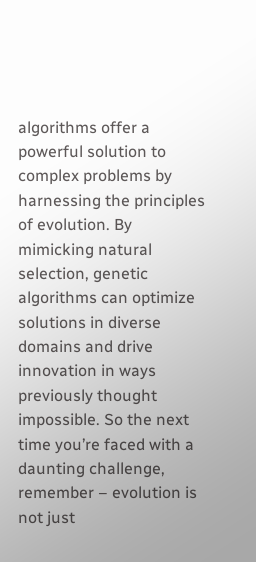algorithms offer a powerful solution to complex problems by harnessing the principles of evolution. By mimicking natural selection, genetic algorithms can optimize solutions in diverse domains and drive innovation in ways previously thought impossible. So the next time you’re faced with a daunting challenge, remember – evolution is not just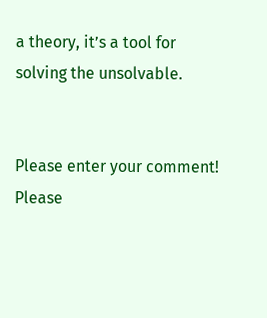a theory, it’s a tool for solving the unsolvable.


Please enter your comment!
Please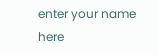enter your name here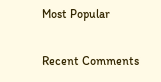Most Popular

Recent Comments